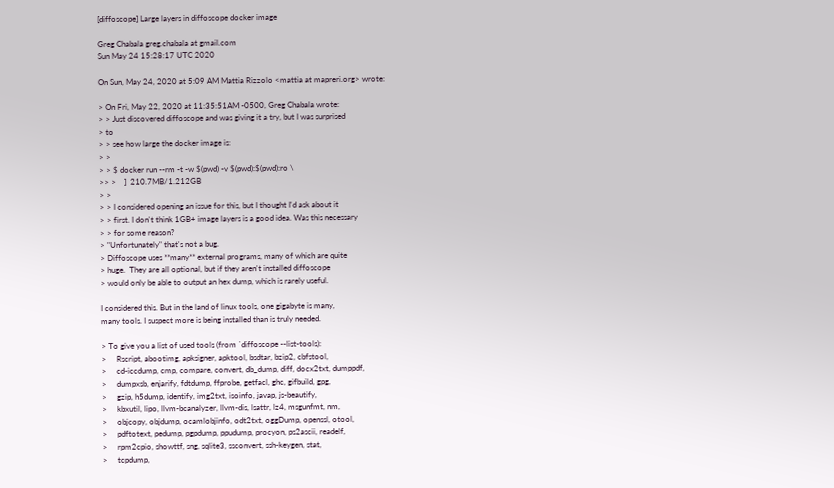[diffoscope] Large layers in diffoscope docker image

Greg Chabala greg.chabala at gmail.com
Sun May 24 15:28:17 UTC 2020

On Sun, May 24, 2020 at 5:09 AM Mattia Rizzolo <mattia at mapreri.org> wrote:

> On Fri, May 22, 2020 at 11:35:51AM -0500, Greg Chabala wrote:
> > Just discovered diffoscope and was giving it a try, but I was surprised
> to
> > see how large the docker image is:
> >
> > $ docker run --rm -t -w $(pwd) -v $(pwd):$(pwd):ro \
>> >    ]  210.7MB/1.212GB
> >
> > I considered opening an issue for this, but I thought I'd ask about it
> > first. I don't think 1GB+ image layers is a good idea. Was this necessary
> > for some reason?
> "Unfortunately" that's not a bug.
> Diffoscope uses **many** external programs, many of which are quite
> huge.  They are all optional, but if they aren't installed diffoscope
> would only be able to output an hex dump, which is rarely useful.

I considered this. But in the land of linux tools, one gigabyte is many,
many tools. I suspect more is being installed than is truly needed.

> To give you a list of used tools (from `diffoscope --list-tools):
>     Rscript, abootimg, apksigner, apktool, bsdtar, bzip2, cbfstool,
>     cd-iccdump, cmp, compare, convert, db_dump, diff, docx2txt, dumppdf,
>     dumpxsb, enjarify, fdtdump, ffprobe, getfacl, ghc, gifbuild, gpg,
>     gzip, h5dump, identify, img2txt, isoinfo, javap, js-beautify,
>     kbxutil, lipo, llvm-bcanalyzer, llvm-dis, lsattr, lz4, msgunfmt, nm,
>     objcopy, objdump, ocamlobjinfo, odt2txt, oggDump, openssl, otool,
>     pdftotext, pedump, pgpdump, ppudump, procyon, ps2ascii, readelf,
>     rpm2cpio, showttf, sng, sqlite3, ssconvert, ssh-keygen, stat,
>     tcpdump,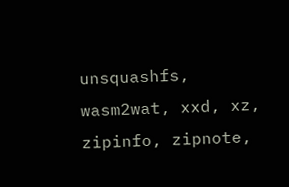unsquashfs, wasm2wat, xxd, xz, zipinfo, zipnote,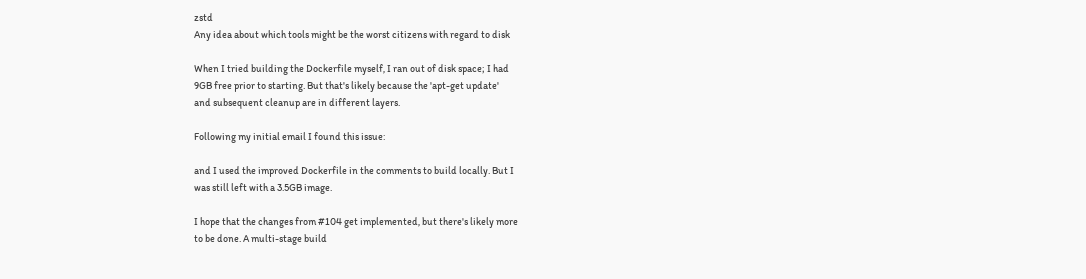zstd
Any idea about which tools might be the worst citizens with regard to disk

When I tried building the Dockerfile myself, I ran out of disk space; I had
9GB free prior to starting. But that's likely because the 'apt-get update'
and subsequent cleanup are in different layers.

Following my initial email I found this issue:

and I used the improved Dockerfile in the comments to build locally. But I
was still left with a 3.5GB image.

I hope that the changes from #104 get implemented, but there's likely more
to be done. A multi-stage build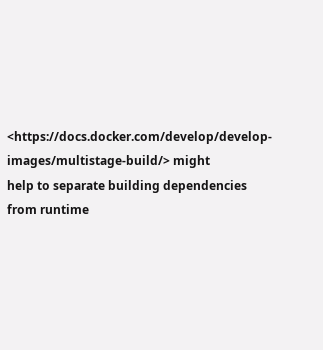<https://docs.docker.com/develop/develop-images/multistage-build/> might
help to separate building dependencies from runtime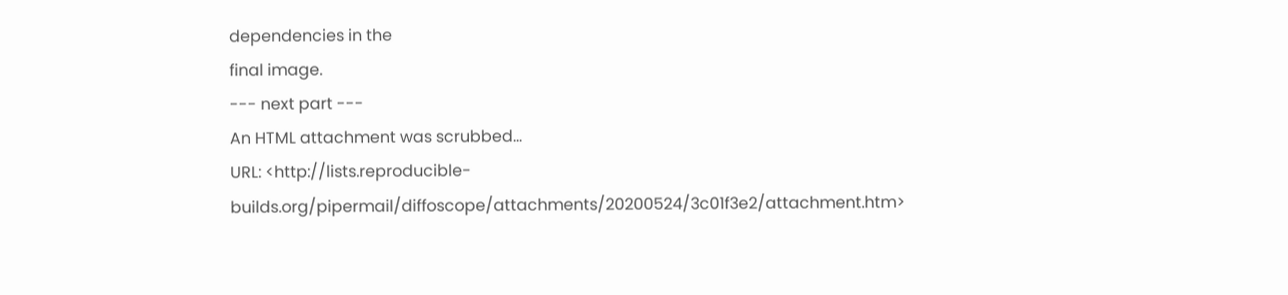dependencies in the
final image.
--- next part ---
An HTML attachment was scrubbed...
URL: <http://lists.reproducible-builds.org/pipermail/diffoscope/attachments/20200524/3c01f3e2/attachment.htm>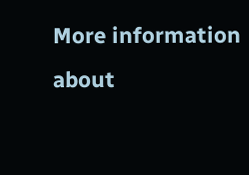More information about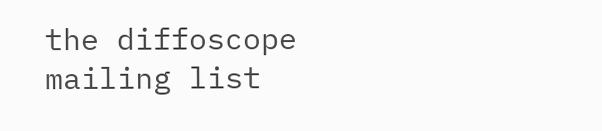the diffoscope mailing list